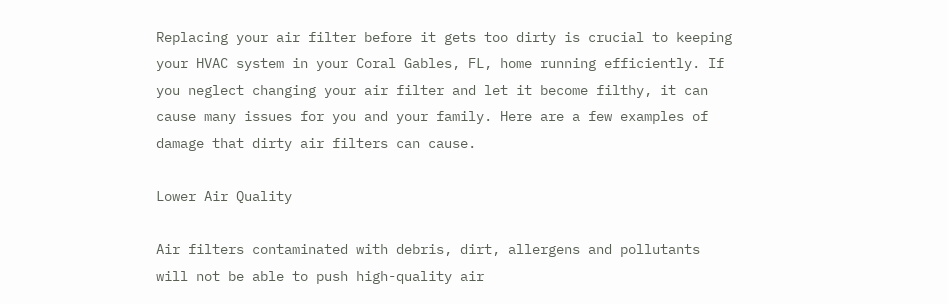Replacing your air filter before it gets too dirty is crucial to keeping your HVAC system in your Coral Gables, FL, home running efficiently. If you neglect changing your air filter and let it become filthy, it can cause many issues for you and your family. Here are a few examples of damage that dirty air filters can cause.

Lower Air Quality

Air filters contaminated with debris, dirt, allergens and pollutants will not be able to push high-quality air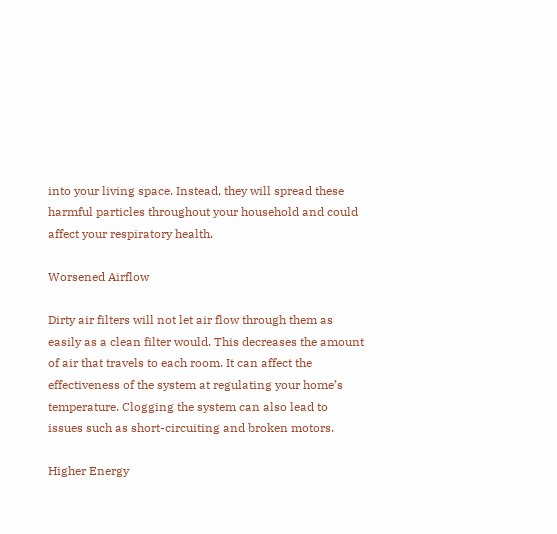into your living space. Instead, they will spread these harmful particles throughout your household and could affect your respiratory health.

Worsened Airflow

Dirty air filters will not let air flow through them as easily as a clean filter would. This decreases the amount of air that travels to each room. It can affect the effectiveness of the system at regulating your home’s temperature. Clogging the system can also lead to issues such as short-circuiting and broken motors.

Higher Energy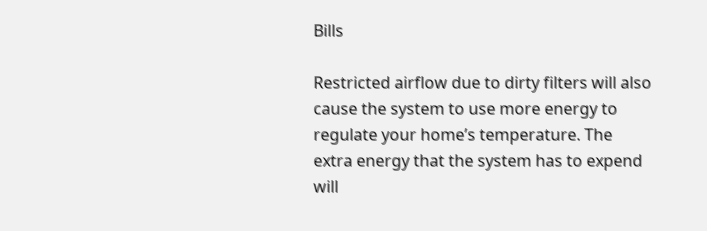Bills

Restricted airflow due to dirty filters will also cause the system to use more energy to regulate your home’s temperature. The extra energy that the system has to expend will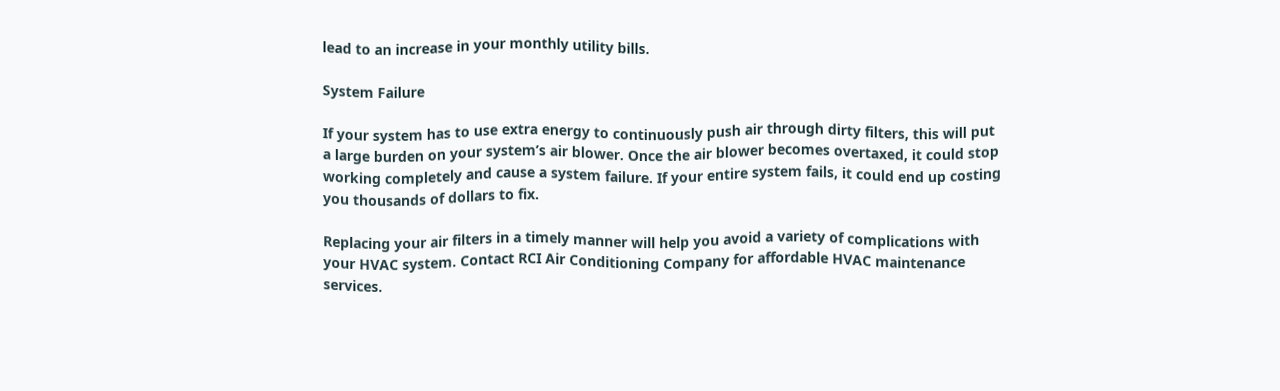lead to an increase in your monthly utility bills.

System Failure

If your system has to use extra energy to continuously push air through dirty filters, this will put a large burden on your system’s air blower. Once the air blower becomes overtaxed, it could stop working completely and cause a system failure. If your entire system fails, it could end up costing you thousands of dollars to fix.

Replacing your air filters in a timely manner will help you avoid a variety of complications with your HVAC system. Contact RCI Air Conditioning Company for affordable HVAC maintenance services.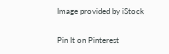Image provided by iStock

Pin It on Pinterest